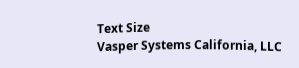Text Size
Vasper Systems California, LLC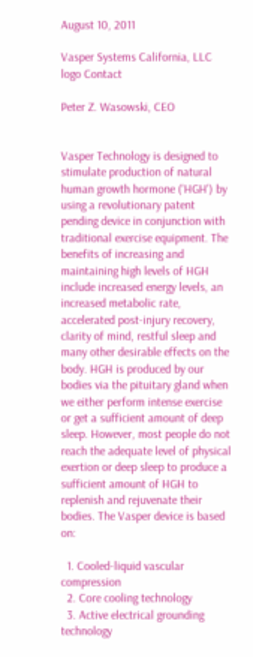August 10, 2011

Vasper Systems California, LLC logo Contact

Peter Z. Wasowski, CEO


Vasper Technology is designed to stimulate production of natural human growth hormone ('HGH') by using a revolutionary patent pending device in conjunction with traditional exercise equipment. The benefits of increasing and maintaining high levels of HGH include increased energy levels, an increased metabolic rate, accelerated post-injury recovery, clarity of mind, restful sleep and many other desirable effects on the body. HGH is produced by our bodies via the pituitary gland when we either perform intense exercise or get a sufficient amount of deep sleep. However, most people do not reach the adequate level of physical exertion or deep sleep to produce a sufficient amount of HGH to replenish and rejuvenate their bodies. The Vasper device is based on:

  1. Cooled-liquid vascular compression
  2. Core cooling technology
  3. Active electrical grounding technology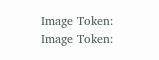Image Token:
Image Token: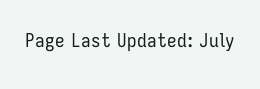Page Last Updated: July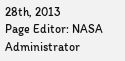28th, 2013
Page Editor: NASA Administrator